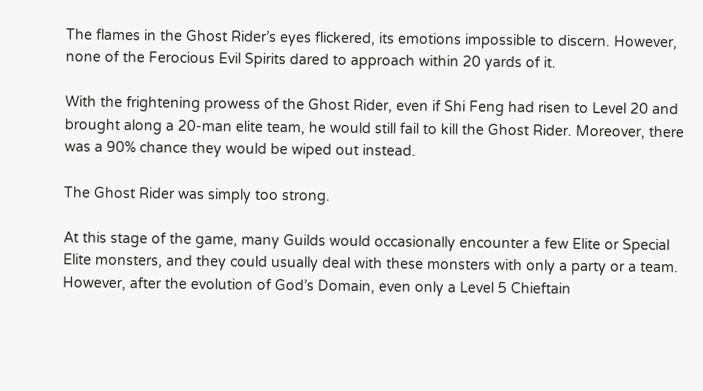The flames in the Ghost Rider’s eyes flickered, its emotions impossible to discern. However, none of the Ferocious Evil Spirits dared to approach within 20 yards of it.

With the frightening prowess of the Ghost Rider, even if Shi Feng had risen to Level 20 and brought along a 20-man elite team, he would still fail to kill the Ghost Rider. Moreover, there was a 90% chance they would be wiped out instead.

The Ghost Rider was simply too strong.

At this stage of the game, many Guilds would occasionally encounter a few Elite or Special Elite monsters, and they could usually deal with these monsters with only a party or a team. However, after the evolution of God’s Domain, even only a Level 5 Chieftain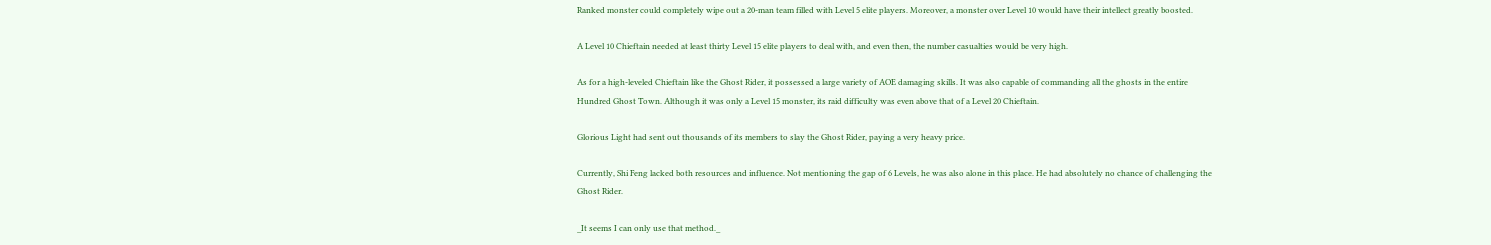Ranked monster could completely wipe out a 20-man team filled with Level 5 elite players. Moreover, a monster over Level 10 would have their intellect greatly boosted.

A Level 10 Chieftain needed at least thirty Level 15 elite players to deal with, and even then, the number casualties would be very high.

As for a high-leveled Chieftain like the Ghost Rider, it possessed a large variety of AOE damaging skills. It was also capable of commanding all the ghosts in the entire Hundred Ghost Town. Although it was only a Level 15 monster, its raid difficulty was even above that of a Level 20 Chieftain.

Glorious Light had sent out thousands of its members to slay the Ghost Rider, paying a very heavy price.

Currently, Shi Feng lacked both resources and influence. Not mentioning the gap of 6 Levels, he was also alone in this place. He had absolutely no chance of challenging the Ghost Rider.

_It seems I can only use that method._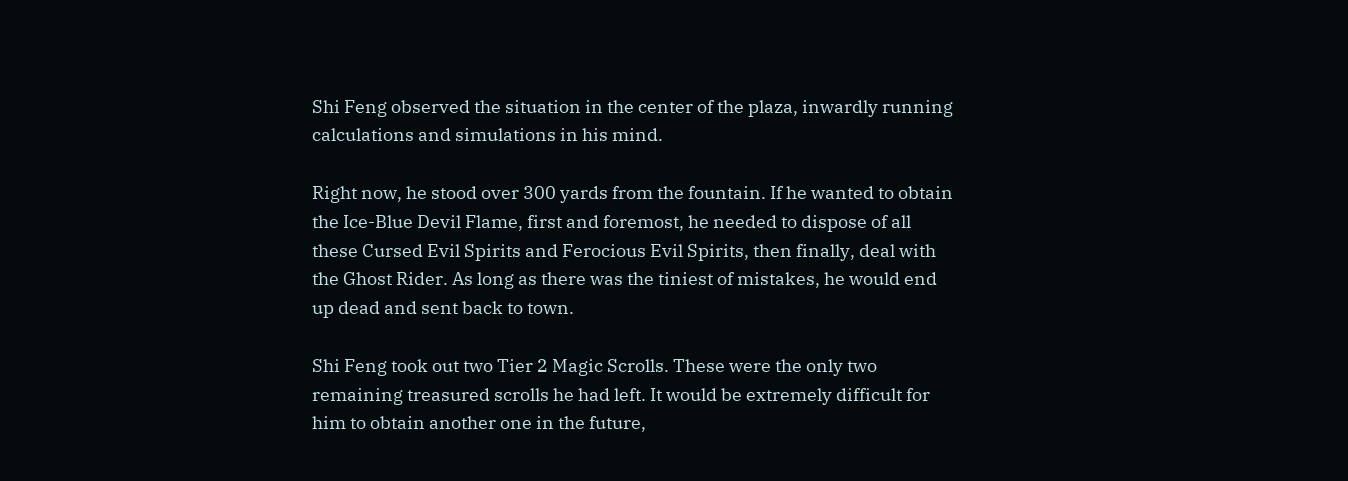Shi Feng observed the situation in the center of the plaza, inwardly running calculations and simulations in his mind.

Right now, he stood over 300 yards from the fountain. If he wanted to obtain the Ice-Blue Devil Flame, first and foremost, he needed to dispose of all these Cursed Evil Spirits and Ferocious Evil Spirits, then finally, deal with the Ghost Rider. As long as there was the tiniest of mistakes, he would end up dead and sent back to town.

Shi Feng took out two Tier 2 Magic Scrolls. These were the only two remaining treasured scrolls he had left. It would be extremely difficult for him to obtain another one in the future,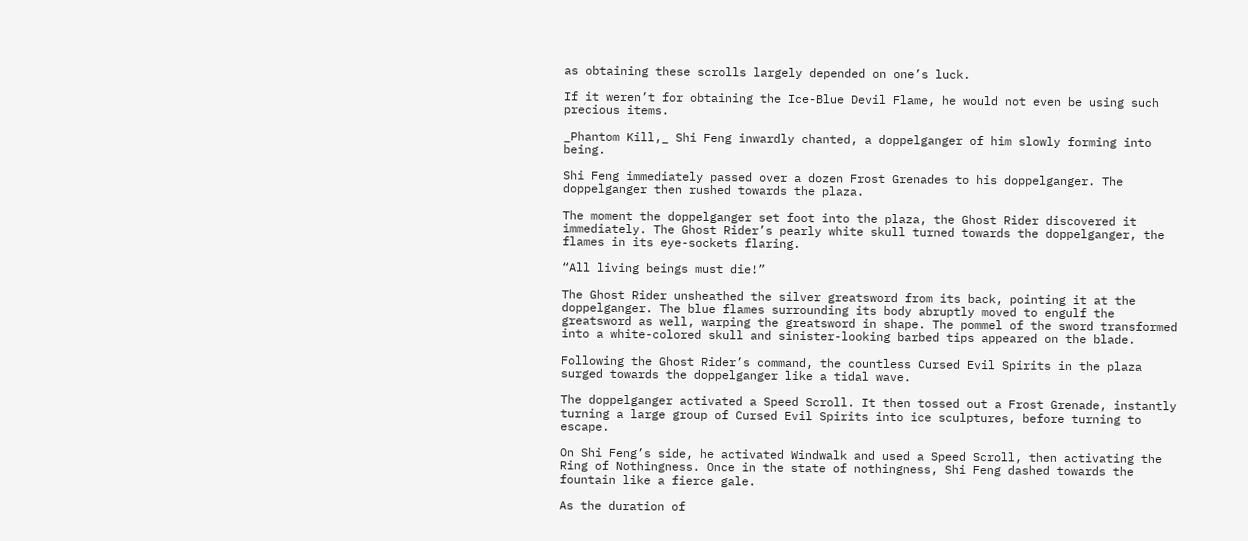as obtaining these scrolls largely depended on one’s luck.

If it weren’t for obtaining the Ice-Blue Devil Flame, he would not even be using such precious items.

_Phantom Kill,_ Shi Feng inwardly chanted, a doppelganger of him slowly forming into being.

Shi Feng immediately passed over a dozen Frost Grenades to his doppelganger. The doppelganger then rushed towards the plaza.

The moment the doppelganger set foot into the plaza, the Ghost Rider discovered it immediately. The Ghost Rider’s pearly white skull turned towards the doppelganger, the flames in its eye-sockets flaring.

“All living beings must die!”

The Ghost Rider unsheathed the silver greatsword from its back, pointing it at the doppelganger. The blue flames surrounding its body abruptly moved to engulf the greatsword as well, warping the greatsword in shape. The pommel of the sword transformed into a white-colored skull and sinister-looking barbed tips appeared on the blade.

Following the Ghost Rider’s command, the countless Cursed Evil Spirits in the plaza surged towards the doppelganger like a tidal wave.

The doppelganger activated a Speed Scroll. It then tossed out a Frost Grenade, instantly turning a large group of Cursed Evil Spirits into ice sculptures, before turning to escape.

On Shi Feng’s side, he activated Windwalk and used a Speed Scroll, then activating the Ring of Nothingness. Once in the state of nothingness, Shi Feng dashed towards the fountain like a fierce gale.

As the duration of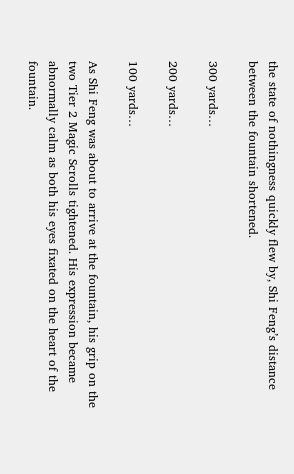the state of nothingness quickly flew by, Shi Feng’s distance between the fountain shortened.

300 yards…

200 yards…

100 yards…

As Shi Feng was about to arrive at the fountain, his grip on the two Tier 2 Magic Scrolls tightened. His expression became abnormally calm as both his eyes fixated on the heart of the fountain.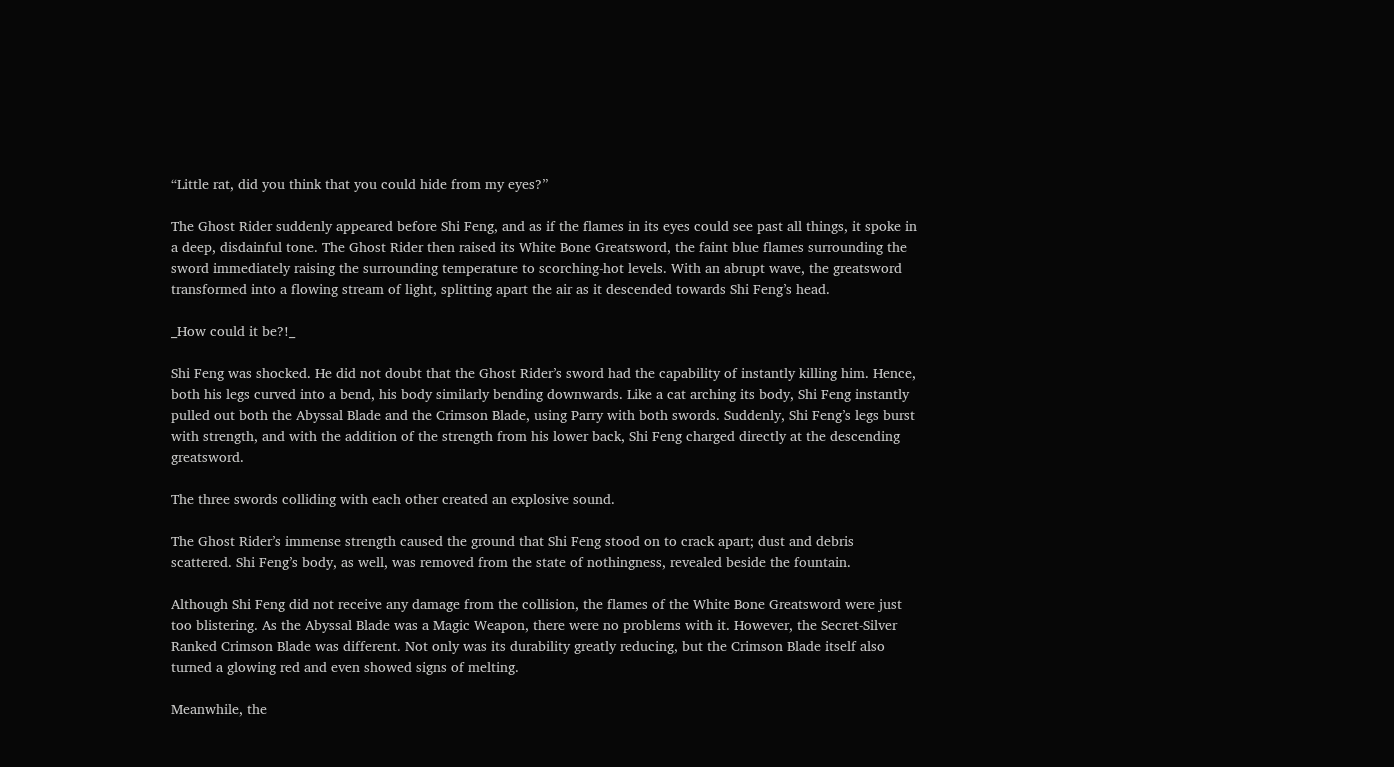“Little rat, did you think that you could hide from my eyes?”

The Ghost Rider suddenly appeared before Shi Feng, and as if the flames in its eyes could see past all things, it spoke in a deep, disdainful tone. The Ghost Rider then raised its White Bone Greatsword, the faint blue flames surrounding the sword immediately raising the surrounding temperature to scorching-hot levels. With an abrupt wave, the greatsword transformed into a flowing stream of light, splitting apart the air as it descended towards Shi Feng’s head.

_How could it be?!_

Shi Feng was shocked. He did not doubt that the Ghost Rider’s sword had the capability of instantly killing him. Hence, both his legs curved into a bend, his body similarly bending downwards. Like a cat arching its body, Shi Feng instantly pulled out both the Abyssal Blade and the Crimson Blade, using Parry with both swords. Suddenly, Shi Feng’s legs burst with strength, and with the addition of the strength from his lower back, Shi Feng charged directly at the descending greatsword.

The three swords colliding with each other created an explosive sound.

The Ghost Rider’s immense strength caused the ground that Shi Feng stood on to crack apart; dust and debris scattered. Shi Feng’s body, as well, was removed from the state of nothingness, revealed beside the fountain.

Although Shi Feng did not receive any damage from the collision, the flames of the White Bone Greatsword were just too blistering. As the Abyssal Blade was a Magic Weapon, there were no problems with it. However, the Secret-Silver Ranked Crimson Blade was different. Not only was its durability greatly reducing, but the Crimson Blade itself also turned a glowing red and even showed signs of melting.

Meanwhile, the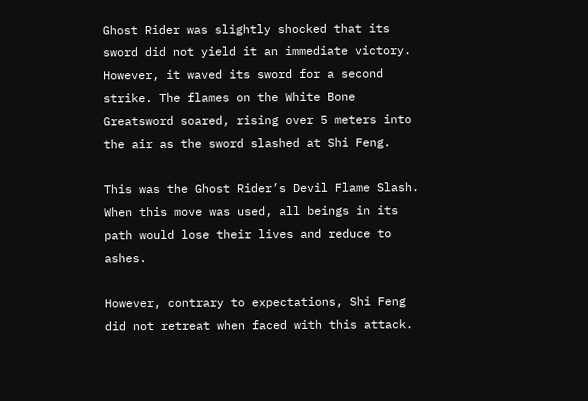Ghost Rider was slightly shocked that its sword did not yield it an immediate victory. However, it waved its sword for a second strike. The flames on the White Bone Greatsword soared, rising over 5 meters into the air as the sword slashed at Shi Feng.

This was the Ghost Rider’s Devil Flame Slash. When this move was used, all beings in its path would lose their lives and reduce to ashes.

However, contrary to expectations, Shi Feng did not retreat when faced with this attack.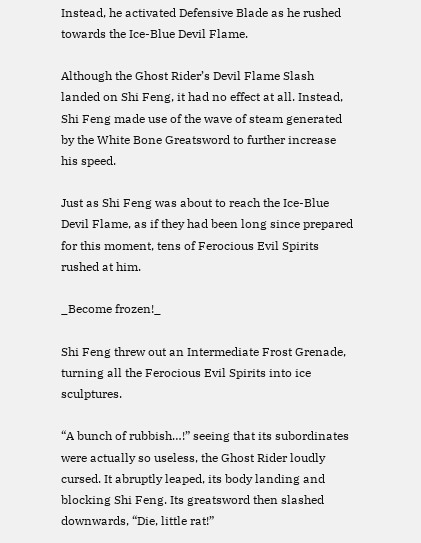Instead, he activated Defensive Blade as he rushed towards the Ice-Blue Devil Flame.

Although the Ghost Rider’s Devil Flame Slash landed on Shi Feng, it had no effect at all. Instead, Shi Feng made use of the wave of steam generated by the White Bone Greatsword to further increase his speed.

Just as Shi Feng was about to reach the Ice-Blue Devil Flame, as if they had been long since prepared for this moment, tens of Ferocious Evil Spirits rushed at him.

_Become frozen!_

Shi Feng threw out an Intermediate Frost Grenade, turning all the Ferocious Evil Spirits into ice sculptures.

“A bunch of rubbish…!” seeing that its subordinates were actually so useless, the Ghost Rider loudly cursed. It abruptly leaped, its body landing and blocking Shi Feng. Its greatsword then slashed downwards, “Die, little rat!”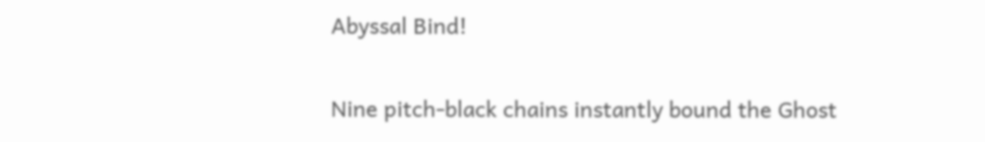Abyssal Bind!

Nine pitch-black chains instantly bound the Ghost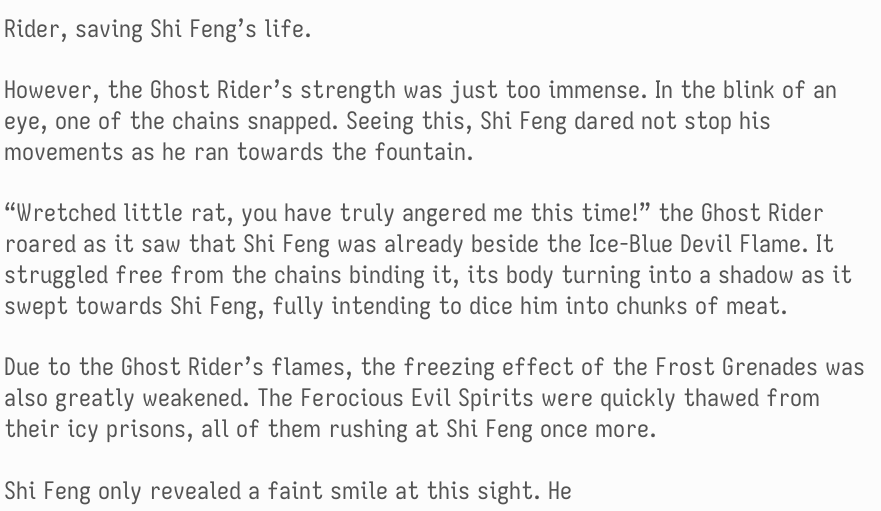Rider, saving Shi Feng’s life.

However, the Ghost Rider’s strength was just too immense. In the blink of an eye, one of the chains snapped. Seeing this, Shi Feng dared not stop his movements as he ran towards the fountain.

“Wretched little rat, you have truly angered me this time!” the Ghost Rider roared as it saw that Shi Feng was already beside the Ice-Blue Devil Flame. It struggled free from the chains binding it, its body turning into a shadow as it swept towards Shi Feng, fully intending to dice him into chunks of meat.

Due to the Ghost Rider’s flames, the freezing effect of the Frost Grenades was also greatly weakened. The Ferocious Evil Spirits were quickly thawed from their icy prisons, all of them rushing at Shi Feng once more.

Shi Feng only revealed a faint smile at this sight. He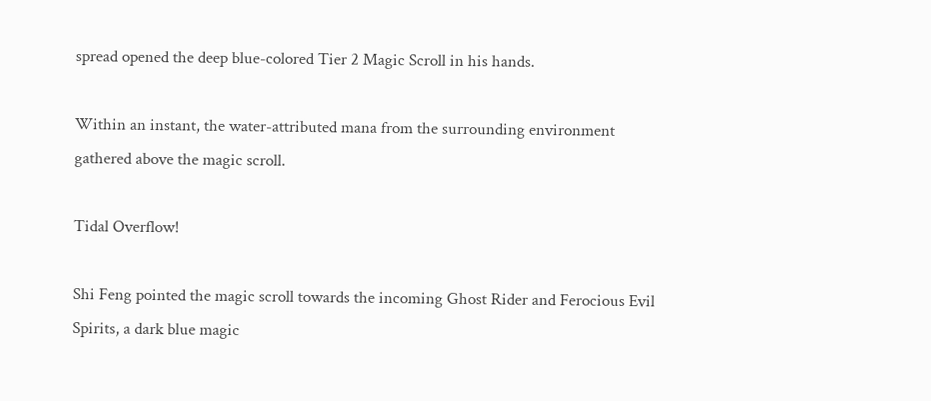spread opened the deep blue-colored Tier 2 Magic Scroll in his hands.

Within an instant, the water-attributed mana from the surrounding environment gathered above the magic scroll.

Tidal Overflow!

Shi Feng pointed the magic scroll towards the incoming Ghost Rider and Ferocious Evil Spirits, a dark blue magic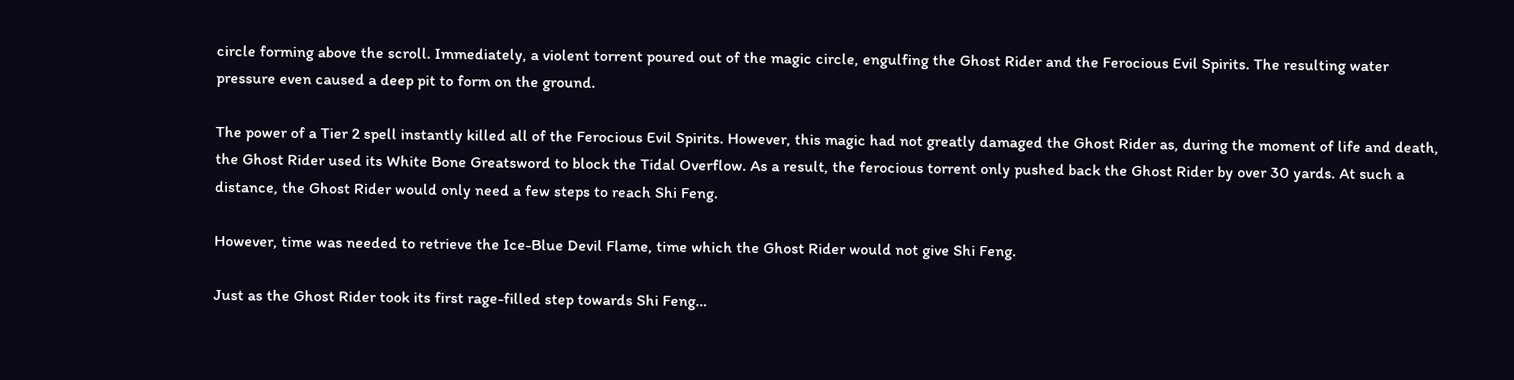circle forming above the scroll. Immediately, a violent torrent poured out of the magic circle, engulfing the Ghost Rider and the Ferocious Evil Spirits. The resulting water pressure even caused a deep pit to form on the ground.

The power of a Tier 2 spell instantly killed all of the Ferocious Evil Spirits. However, this magic had not greatly damaged the Ghost Rider as, during the moment of life and death, the Ghost Rider used its White Bone Greatsword to block the Tidal Overflow. As a result, the ferocious torrent only pushed back the Ghost Rider by over 30 yards. At such a distance, the Ghost Rider would only need a few steps to reach Shi Feng.

However, time was needed to retrieve the Ice-Blue Devil Flame, time which the Ghost Rider would not give Shi Feng.

Just as the Ghost Rider took its first rage-filled step towards Shi Feng…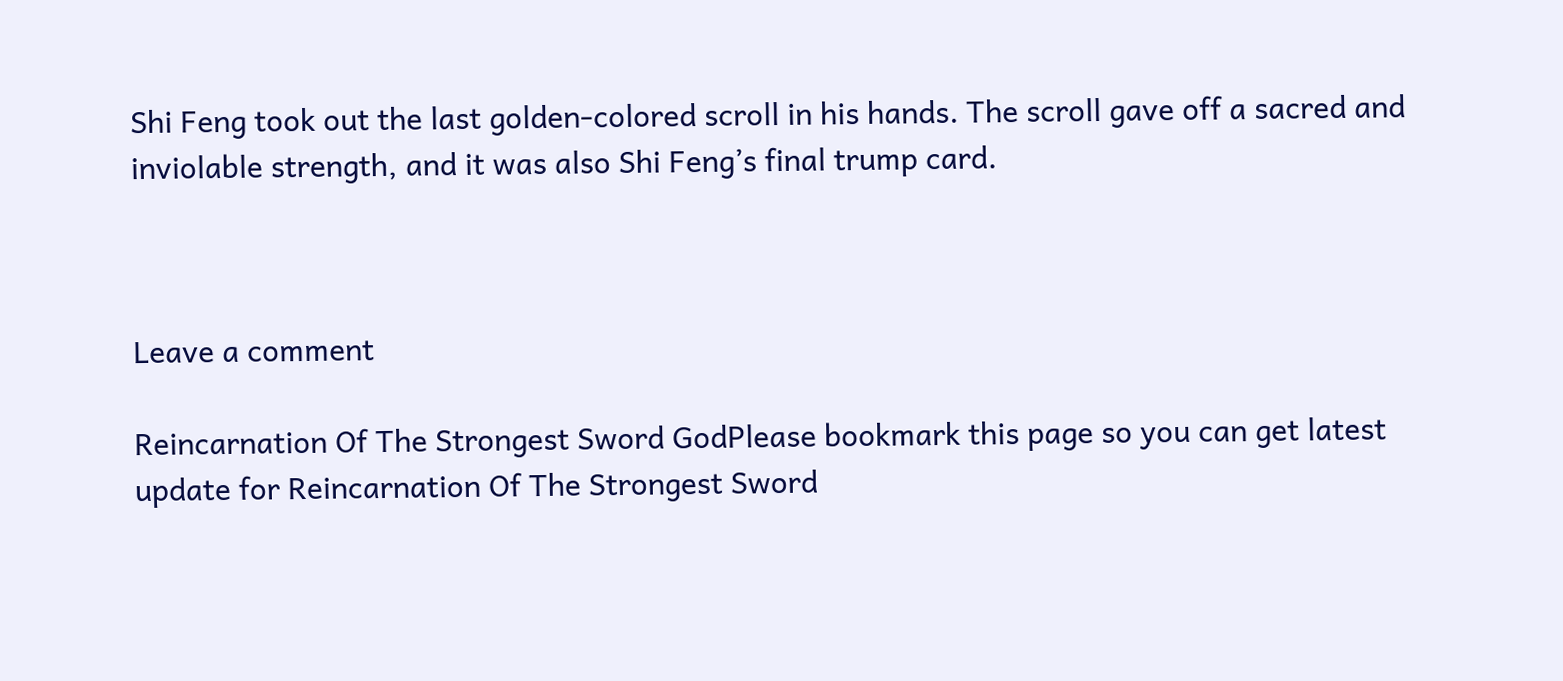Shi Feng took out the last golden-colored scroll in his hands. The scroll gave off a sacred and inviolable strength, and it was also Shi Feng’s final trump card.



Leave a comment

Reincarnation Of The Strongest Sword GodPlease bookmark this page so you can get latest update for Reincarnation Of The Strongest Sword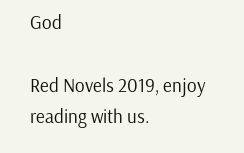God

Red Novels 2019, enjoy reading with us.